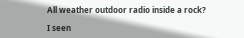All weather outdoor radio inside a rock?

I seen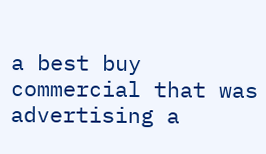a best buy commercial that was advertising a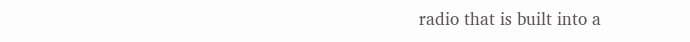radio that is built into a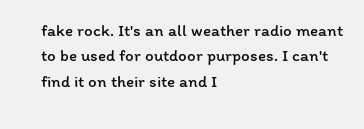fake rock. It's an all weather radio meant to be used for outdoor purposes. I can't find it on their site and I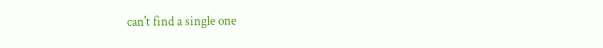can't find a single one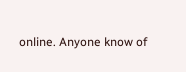online. Anyone know of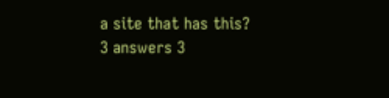a site that has this?
3 answers 3